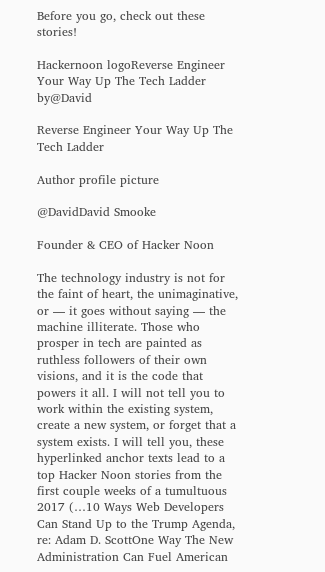Before you go, check out these stories!

Hackernoon logoReverse Engineer Your Way Up The Tech Ladder by@David

Reverse Engineer Your Way Up The Tech Ladder

Author profile picture

@DavidDavid Smooke

Founder & CEO of Hacker Noon

The technology industry is not for the faint of heart, the unimaginative, or — it goes without saying — the machine illiterate. Those who prosper in tech are painted as ruthless followers of their own visions, and it is the code that powers it all. I will not tell you to work within the existing system, create a new system, or forget that a system exists. I will tell you, these hyperlinked anchor texts lead to a top Hacker Noon stories from the first couple weeks of a tumultuous 2017 (…10 Ways Web Developers Can Stand Up to the Trump Agenda, re: Adam D. ScottOne Way The New Administration Can Fuel American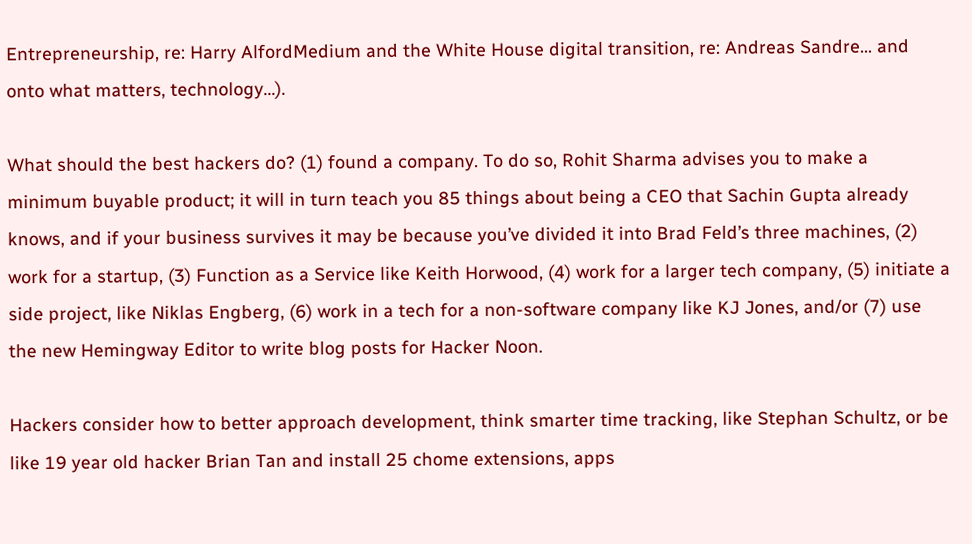Entrepreneurship, re: Harry AlfordMedium and the White House digital transition, re: Andreas Sandre… and onto what matters, technology…).

What should the best hackers do? (1) found a company. To do so, Rohit Sharma advises you to make a minimum buyable product; it will in turn teach you 85 things about being a CEO that Sachin Gupta already knows, and if your business survives it may be because you’ve divided it into Brad Feld’s three machines, (2) work for a startup, (3) Function as a Service like Keith Horwood, (4) work for a larger tech company, (5) initiate a side project, like Niklas Engberg, (6) work in a tech for a non-software company like KJ Jones, and/or (7) use the new Hemingway Editor to write blog posts for Hacker Noon.

Hackers consider how to better approach development, think smarter time tracking, like Stephan Schultz, or be like 19 year old hacker Brian Tan and install 25 chome extensions, apps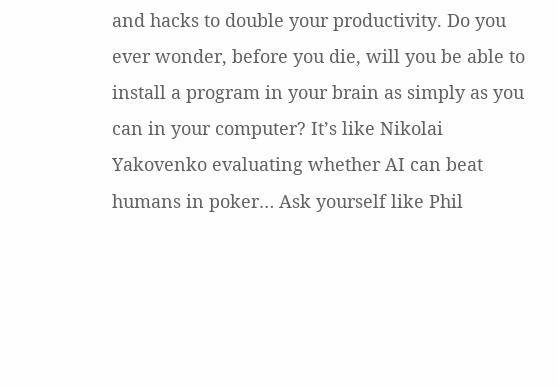and hacks to double your productivity. Do you ever wonder, before you die, will you be able to install a program in your brain as simply as you can in your computer? It’s like Nikolai Yakovenko evaluating whether AI can beat humans in poker… Ask yourself like Phil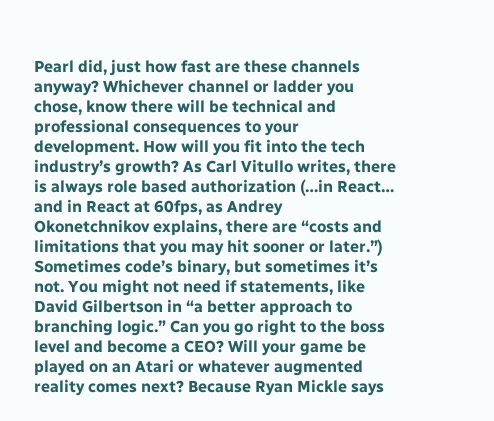Pearl did, just how fast are these channels anyway? Whichever channel or ladder you chose, know there will be technical and professional consequences to your development. How will you fit into the tech industry’s growth? As Carl Vitullo writes, there is always role based authorization (…in React… and in React at 60fps, as Andrey Okonetchnikov explains, there are “costs and limitations that you may hit sooner or later.”) Sometimes code’s binary, but sometimes it’s not. You might not need if statements, like David Gilbertson in “a better approach to branching logic.” Can you go right to the boss level and become a CEO? Will your game be played on an Atari or whatever augmented reality comes next? Because Ryan Mickle says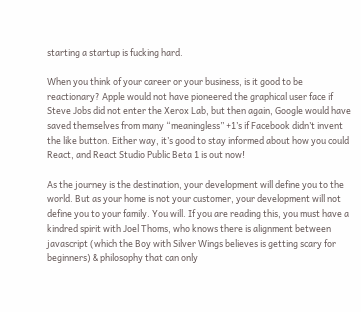starting a startup is fucking hard.

When you think of your career or your business, is it good to be reactionary? Apple would not have pioneered the graphical user face if Steve Jobs did not enter the Xerox Lab, but then again, Google would have saved themselves from many “meaningless” +1’s if Facebook didn’t invent the like button. Either way, it’s good to stay informed about how you could React, and React Studio Public Beta 1 is out now!

As the journey is the destination, your development will define you to the world. But as your home is not your customer, your development will not define you to your family. You will. If you are reading this, you must have a kindred spirit with Joel Thoms, who knows there is alignment between javascript (which the Boy with Silver Wings believes is getting scary for beginners) & philosophy that can only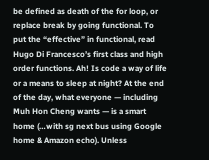be defined as death of the for loop, or replace break by going functional. To put the “effective” in functional, read Hugo Di Francesco’s first class and high order functions. Ah! Is code a way of life or a means to sleep at night? At the end of the day, what everyone — including Muh Hon Cheng wants — is a smart home (…with sg next bus using Google home & Amazon echo). Unless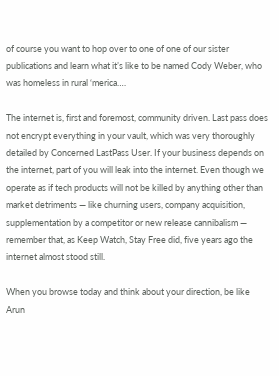of course you want to hop over to one of one of our sister publications and learn what it’s like to be named Cody Weber, who was homeless in rural ‘merica….

The internet is, first and foremost, community driven. Last pass does not encrypt everything in your vault, which was very thoroughly detailed by Concerned LastPass User. If your business depends on the internet, part of you will leak into the internet. Even though we operate as if tech products will not be killed by anything other than market detriments — like churning users, company acquisition, supplementation by a competitor or new release cannibalism — remember that, as Keep Watch, Stay Free did, five years ago the internet almost stood still.

When you browse today and think about your direction, be like Arun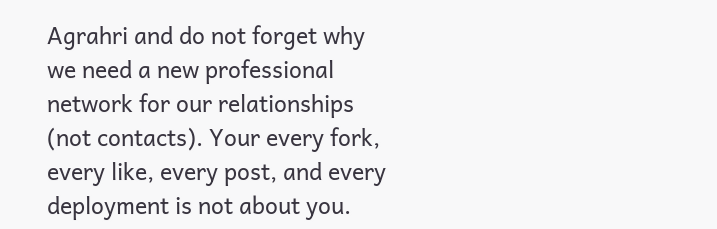Agrahri and do not forget why we need a new professional network for our relationships (not contacts). Your every fork, every like, every post, and every deployment is not about you.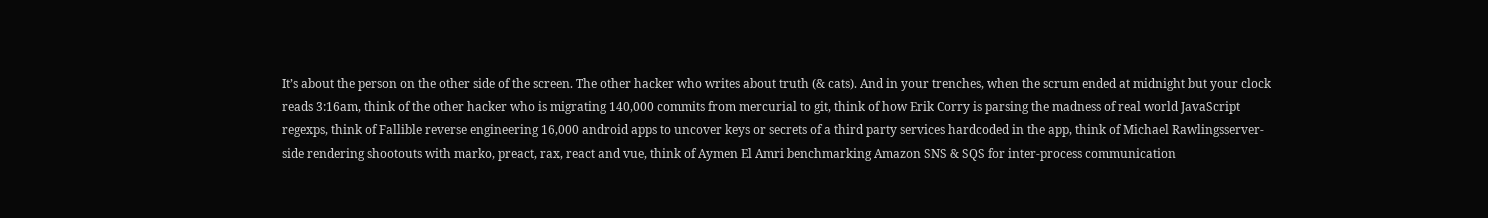It’s about the person on the other side of the screen. The other hacker who writes about truth (& cats). And in your trenches, when the scrum ended at midnight but your clock reads 3:16am, think of the other hacker who is migrating 140,000 commits from mercurial to git, think of how Erik Corry is parsing the madness of real world JavaScript regexps, think of Fallible reverse engineering 16,000 android apps to uncover keys or secrets of a third party services hardcoded in the app, think of Michael Rawlingsserver-side rendering shootouts with marko, preact, rax, react and vue, think of Aymen El Amri benchmarking Amazon SNS & SQS for inter-process communication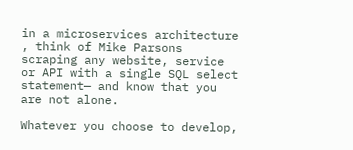in a microservices architecture , think of Mike Parsons scraping any website, service or API with a single SQL select statement— and know that you are not alone.

Whatever you choose to develop,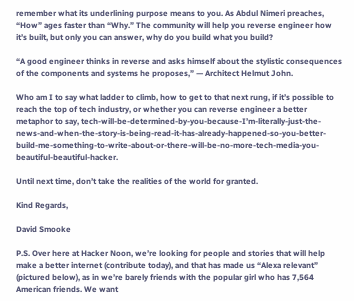remember what its underlining purpose means to you. As Abdul Nimeri preaches, “How” ages faster than “Why.” The community will help you reverse engineer how it’s built, but only you can answer, why do you build what you build?

“A good engineer thinks in reverse and asks himself about the stylistic consequences of the components and systems he proposes,” — Architect Helmut John.

Who am I to say what ladder to climb, how to get to that next rung, if it’s possible to reach the top of tech industry, or whether you can reverse engineer a better metaphor to say, tech-will-be-determined-by-you-because-I’m-literally-just-the-news-and-when-the-story-is-being-read-it-has-already-happened-so-you-better-build-me-something-to-write-about-or-there-will-be-no-more-tech-media-you-beautiful-beautiful-hacker.

Until next time, don’t take the realities of the world for granted.

Kind Regards,

David Smooke

P.S. Over here at Hacker Noon, we’re looking for people and stories that will help make a better internet (contribute today), and that has made us “Alexa relevant” (pictured below), as in we’re barely friends with the popular girl who has 7,564 American friends. We want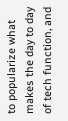to popularize what makes the day to day of tech function, and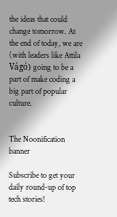the ideas that could change tomorrow. At the end of today, we are (with leaders like Attila Vágó) going to be a part of make coding a big part of popular culture.


The Noonification banner

Subscribe to get your daily round-up of top tech stories!